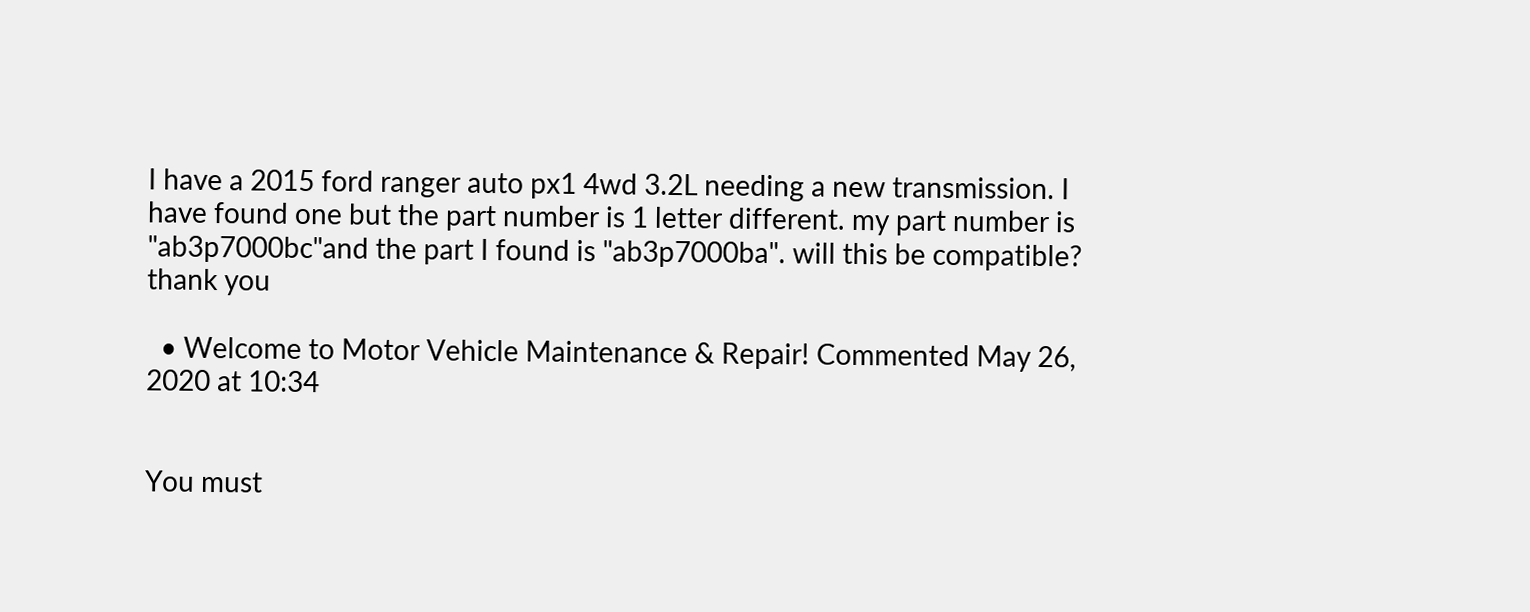I have a 2015 ford ranger auto px1 4wd 3.2L needing a new transmission. I have found one but the part number is 1 letter different. my part number is "ab3p7000bc"and the part I found is "ab3p7000ba". will this be compatible? thank you

  • Welcome to Motor Vehicle Maintenance & Repair! Commented May 26, 2020 at 10:34


You must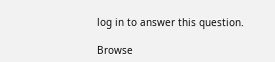log in to answer this question.

Browse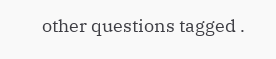other questions tagged .